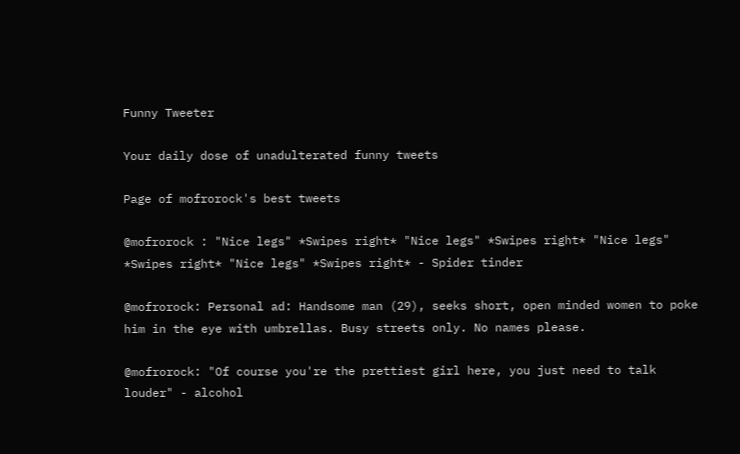Funny Tweeter

Your daily dose of unadulterated funny tweets

Page of mofrorock's best tweets

@mofrorock : "Nice legs" *Swipes right* "Nice legs" *Swipes right* "Nice legs" *Swipes right* "Nice legs" *Swipes right* - Spider tinder

@mofrorock: Personal ad: Handsome man (29), seeks short, open minded women to poke him in the eye with umbrellas. Busy streets only. No names please.

@mofrorock: "Of course you're the prettiest girl here, you just need to talk louder" - alcohol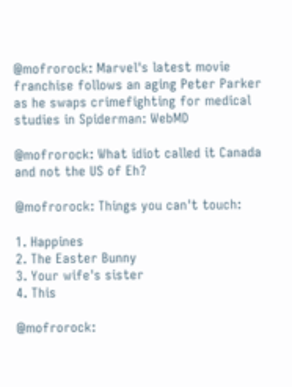@mofrorock: Marvel's latest movie franchise follows an aging Peter Parker as he swaps crimefighting for medical studies in Spiderman: WebMD

@mofrorock: What idiot called it Canada and not the US of Eh?

@mofrorock: Things you can't touch:

1. Happines
2. The Easter Bunny
3. Your wife's sister
4. This

@mofrorock: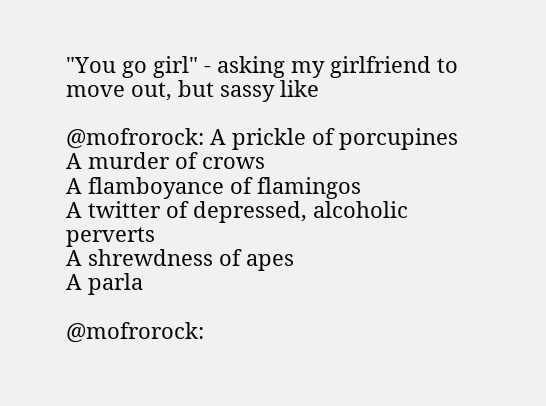"You go girl" - asking my girlfriend to move out, but sassy like

@mofrorock: A prickle of porcupines
A murder of crows
A flamboyance of flamingos
A twitter of depressed, alcoholic perverts
A shrewdness of apes
A parla

@mofrorock: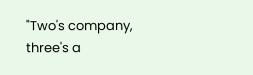"Two's company, three's a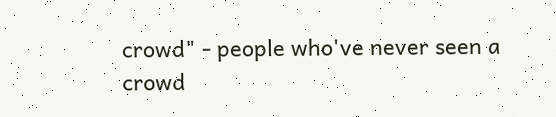crowd" - people who've never seen a crowd